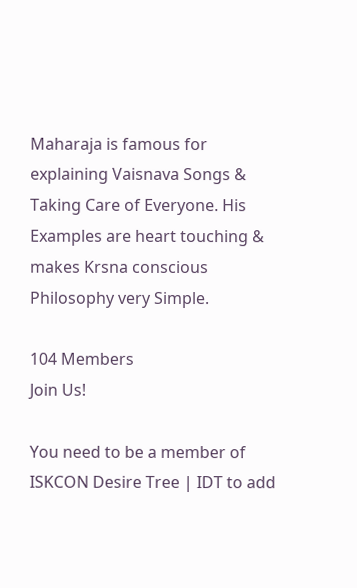Maharaja is famous for explaining Vaisnava Songs & Taking Care of Everyone. His Examples are heart touching & makes Krsna conscious Philosophy very Simple.

104 Members
Join Us!

You need to be a member of ISKCON Desire Tree | IDT to add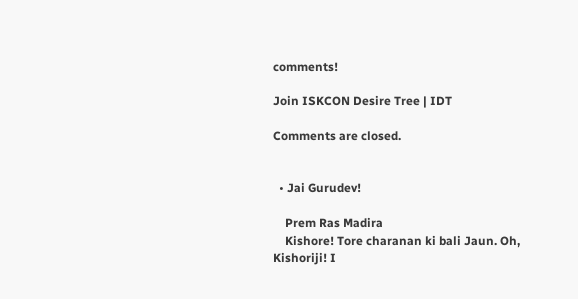comments!

Join ISKCON Desire Tree | IDT

Comments are closed.


  • Jai Gurudev!

    Prem Ras Madira
    Kishore! Tore charanan ki bali Jaun. Oh, Kishoriji! I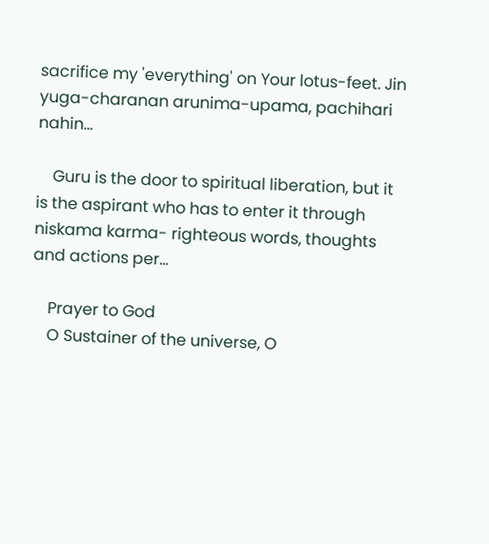sacrifice my 'everything' on Your lotus-feet. Jin yuga-charanan arunima-upama, pachihari nahin…

    Guru is the door to spiritual liberation, but it is the aspirant who has to enter it through niskama karma- righteous words, thoughts and actions per…

    Prayer to God
    O Sustainer of the universe, O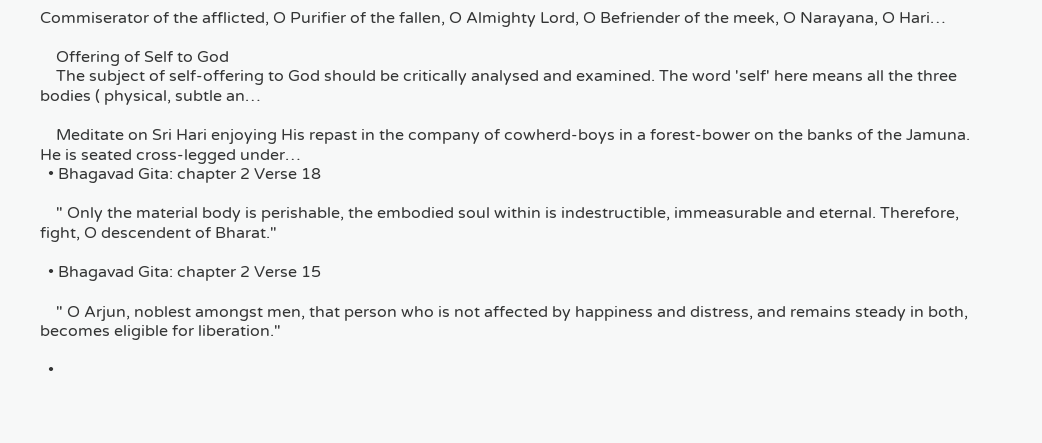Commiserator of the afflicted, O Purifier of the fallen, O Almighty Lord, O Befriender of the meek, O Narayana, O Hari…

    Offering of Self to God
    The subject of self-offering to God should be critically analysed and examined. The word 'self' here means all the three bodies ( physical, subtle an…

    Meditate on Sri Hari enjoying His repast in the company of cowherd-boys in a forest-bower on the banks of the Jamuna. He is seated cross-legged under…
  • Bhagavad Gita: chapter 2 Verse 18

    " Only the material body is perishable, the embodied soul within is indestructible, immeasurable and eternal. Therefore, fight, O descendent of Bharat."

  • Bhagavad Gita: chapter 2 Verse 15

    " O Arjun, noblest amongst men, that person who is not affected by happiness and distress, and remains steady in both, becomes eligible for liberation."

  •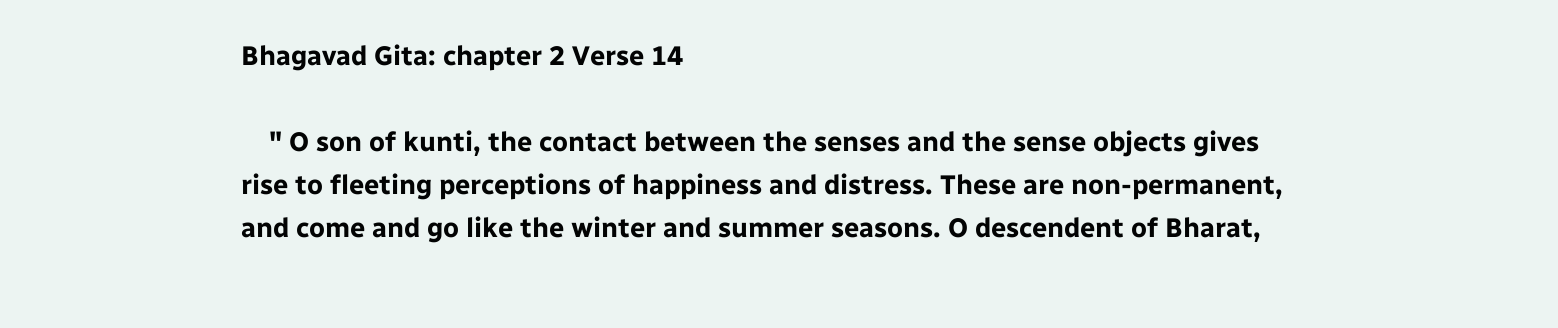Bhagavad Gita: chapter 2 Verse 14

    " O son of kunti, the contact between the senses and the sense objects gives rise to fleeting perceptions of happiness and distress. These are non-permanent, and come and go like the winter and summer seasons. O descendent of Bharat,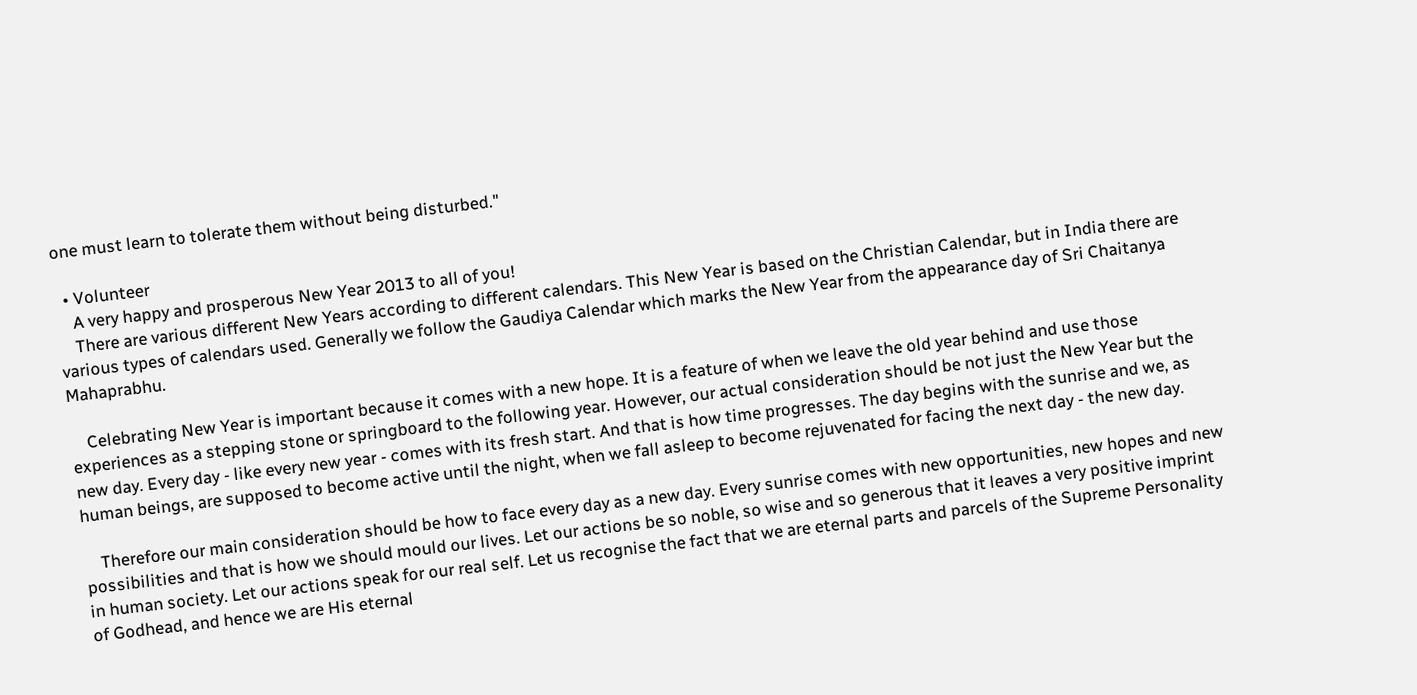one must learn to tolerate them without being disturbed."

  • Volunteer
    A very happy and prosperous New Year 2013 to all of you!
    There are various different New Years according to different calendars. This New Year is based on the Christian Calendar, but in India there are various types of calendars used. Generally we follow the Gaudiya Calendar which marks the New Year from the appearance day of Sri Chaitanya Mahaprabhu.

    Celebrating New Year is important because it comes with a new hope. It is a feature of when we leave the old year behind and use those experiences as a stepping stone or springboard to the following year. However, our actual consideration should be not just the New Year but the new day. Every day - like every new year - comes with its fresh start. And that is how time progresses. The day begins with the sunrise and we, as human beings, are supposed to become active until the night, when we fall asleep to become rejuvenated for facing the next day - the new day.

    Therefore our main consideration should be how to face every day as a new day. Every sunrise comes with new opportunities, new hopes and new possibilities and that is how we should mould our lives. Let our actions be so noble, so wise and so generous that it leaves a very positive imprint in human society. Let our actions speak for our real self. Let us recognise the fact that we are eternal parts and parcels of the Supreme Personality of Godhead, and hence we are His eternal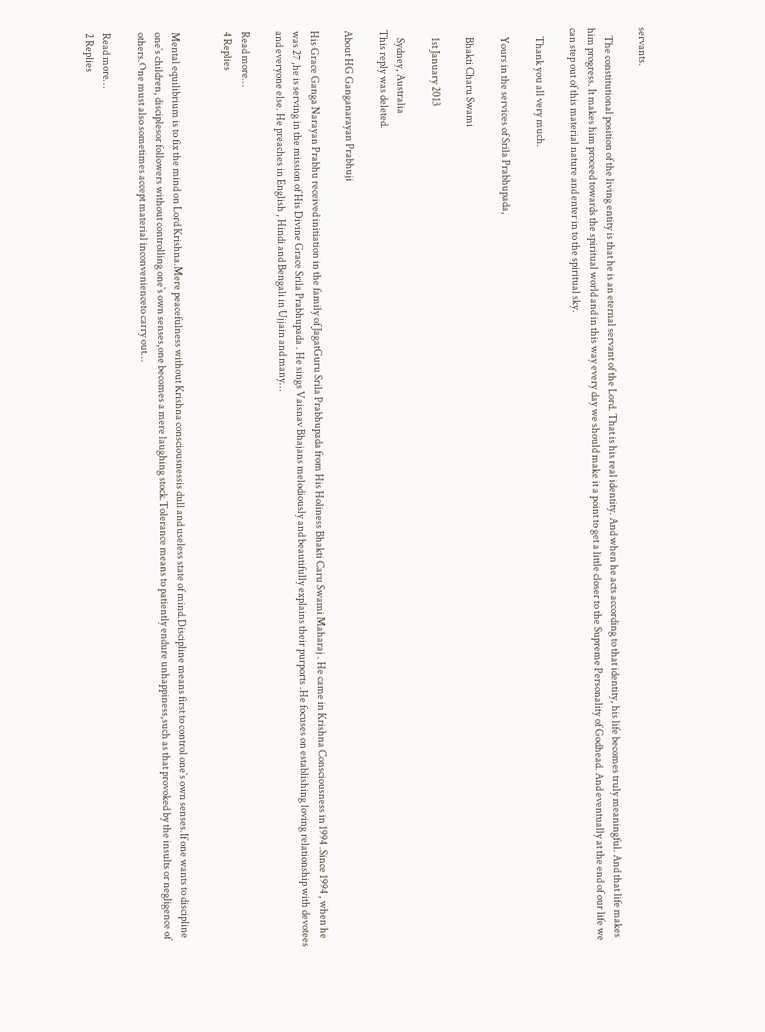servants.

    The constitutional position of the living entity is that he is an eternal servant of the Lord. That is his real identity. And when he acts according to that identity, his life becomes truly meaningful. And that life makes him progress. It makes him proceed towards the spiritual world and in this way every day we should make it a point to get a little closer to the Supreme Personality of Godhead. And eventually at the end of our life we can step out of this material nature and enter in to the spiritual sky.

    Thank you all very much.

    Yours in the services of Srila Prabhupada,

    Bhakti Charu Swami

    1st January 2013

    Sydney, Australia
This reply was deleted.

About HG Ganganarayan Prabhuji

His Grace Ganga Narayan Prabhu received initiation in the family of JagatGuru Srila Prabhupada from His Holiness Bhakti Caru Swami Maharaj . He came in Krishna Consciousness in 1994 .Since 1994 , when he was 27 ,he is serving in the mission of His Divine Grace Srila Prabhupada . He sings Vaisnav Bhajans melodiously and beautifully explains their purports .He focuses on establishing loving relationship with devotees and everyone else. He preaches in English , Hindi and Bengali in Ujjain and many…

Read more…
4 Replies


Mental equilibrium is to fix the mind on Lord Krishna.Mere peacefulness without Krishna consciousnessis dull and useless state of mind.Discipline means first to control one`s own senses.If one wants to discipline one`s children, disciplesor followers without controlling one`s own senses,one becomes a mere laughing stock.Tolerance means to patiently endure unhappiness,such as that provoked by the insults or negligence of others.One must also sometimes accept material inconvenienceto carry out…

Read more…
2 Replies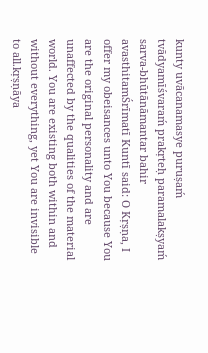kunty uvācanamasye puruṣaḿ tvādyamīśvaraḿ prakṛteḥ paramalakṣyaḿ sarva-bhūtānāmantar bahir avasthitamŚrīmatī Kuntī said: O Kṛṣṇa, I offer my obeisances unto You because You are the original personality and are unaffected by the qualities of the material world. You are existing both within and without everything, yet You are invisible to all.kṛṣṇāya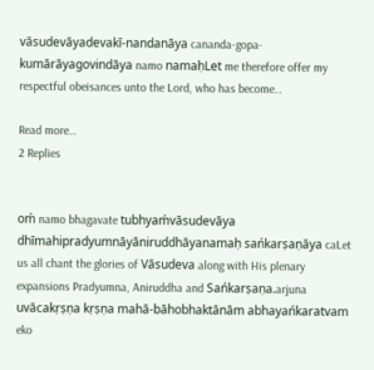vāsudevāyadevakī-nandanāya cananda-gopa-kumārāyagovindāya namo namaḥLet me therefore offer my respectful obeisances unto the Lord, who has become…

Read more…
2 Replies


oḿ namo bhagavate tubhyaḿvāsudevāya dhīmahipradyumnāyāniruddhāyanamaḥ sańkarṣaṇāya caLet us all chant the glories of Vāsudeva along with His plenary expansions Pradyumna, Aniruddha and Sańkarṣaṇa.arjuna uvācakṛṣṇa kṛṣṇa mahā-bāhobhaktānām abhayańkaratvam eko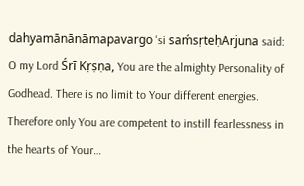dahyamānānāmapavargo 'si saḿsṛteḥArjuna said: O my Lord Śrī Kṛṣṇa, You are the almighty Personality of Godhead. There is no limit to Your different energies. Therefore only You are competent to instill fearlessness in the hearts of Your…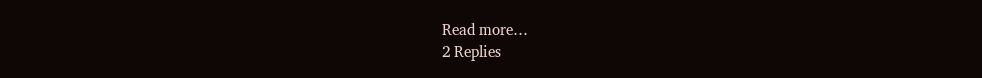Read more…
2 Replies